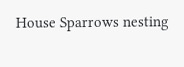House Sparrows nesting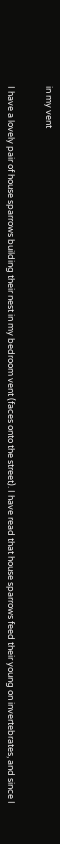in my vent


I have a lovely pair of house sparrows building their nest in my bedroom vent (faces onto the street). I have read that house sparrows feed their young on invertebrates, and since I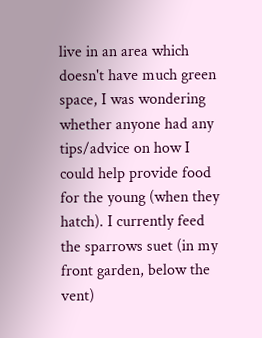live in an area which doesn't have much green space, I was wondering whether anyone had any tips/advice on how I could help provide food for the young (when they hatch). I currently feed the sparrows suet (in my front garden, below the vent)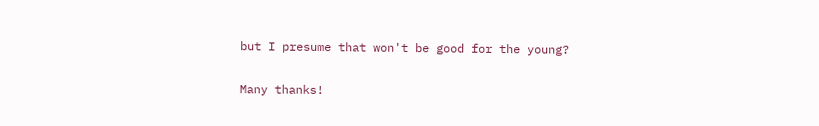but I presume that won't be good for the young?

Many thanks!